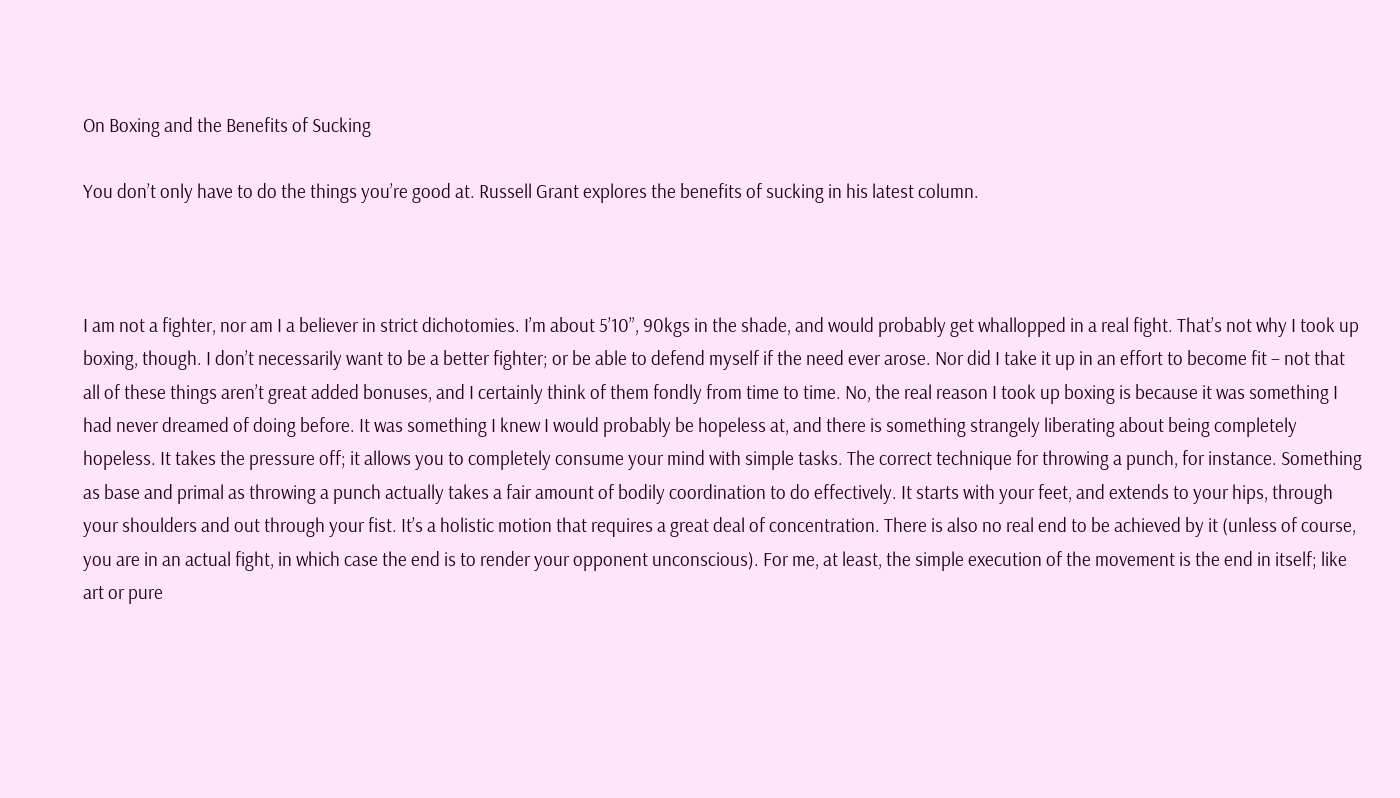On Boxing and the Benefits of Sucking

You don’t only have to do the things you’re good at. Russell Grant explores the benefits of sucking in his latest column.



I am not a fighter, nor am I a believer in strict dichotomies. I’m about 5’10”, 90kgs in the shade, and would probably get whallopped in a real fight. That’s not why I took up boxing, though. I don’t necessarily want to be a better fighter; or be able to defend myself if the need ever arose. Nor did I take it up in an effort to become fit – not that all of these things aren’t great added bonuses, and I certainly think of them fondly from time to time. No, the real reason I took up boxing is because it was something I had never dreamed of doing before. It was something I knew I would probably be hopeless at, and there is something strangely liberating about being completely hopeless. It takes the pressure off; it allows you to completely consume your mind with simple tasks. The correct technique for throwing a punch, for instance. Something as base and primal as throwing a punch actually takes a fair amount of bodily coordination to do effectively. It starts with your feet, and extends to your hips, through your shoulders and out through your fist. It’s a holistic motion that requires a great deal of concentration. There is also no real end to be achieved by it (unless of course, you are in an actual fight, in which case the end is to render your opponent unconscious). For me, at least, the simple execution of the movement is the end in itself; like art or pure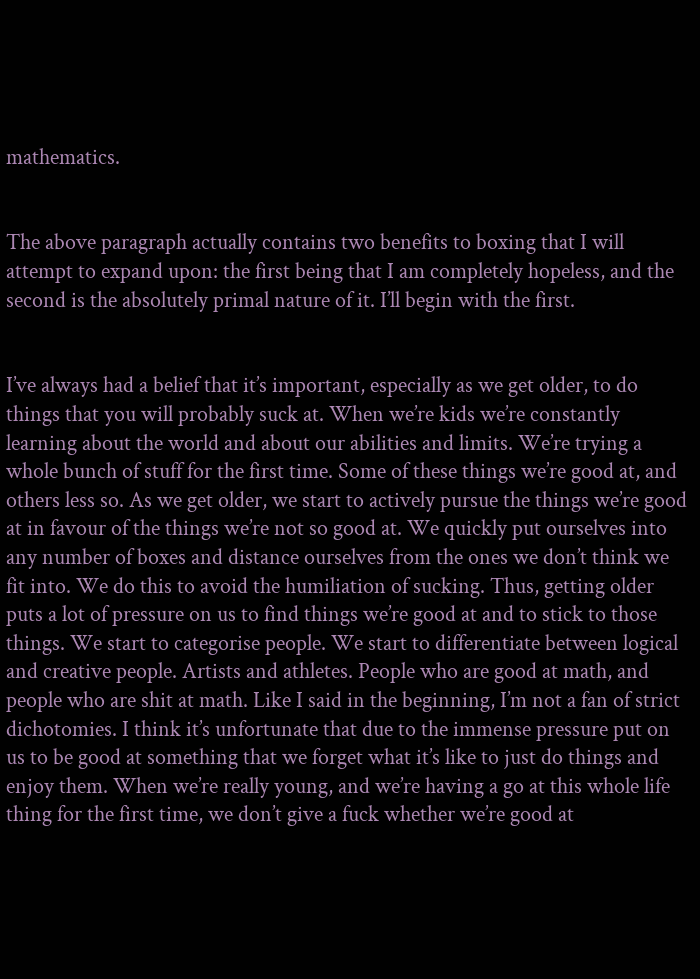mathematics.


The above paragraph actually contains two benefits to boxing that I will attempt to expand upon: the first being that I am completely hopeless, and the second is the absolutely primal nature of it. I’ll begin with the first.


I’ve always had a belief that it’s important, especially as we get older, to do things that you will probably suck at. When we’re kids we’re constantly learning about the world and about our abilities and limits. We’re trying a whole bunch of stuff for the first time. Some of these things we’re good at, and others less so. As we get older, we start to actively pursue the things we’re good at in favour of the things we’re not so good at. We quickly put ourselves into any number of boxes and distance ourselves from the ones we don’t think we fit into. We do this to avoid the humiliation of sucking. Thus, getting older puts a lot of pressure on us to find things we’re good at and to stick to those things. We start to categorise people. We start to differentiate between logical and creative people. Artists and athletes. People who are good at math, and people who are shit at math. Like I said in the beginning, I’m not a fan of strict dichotomies. I think it’s unfortunate that due to the immense pressure put on us to be good at something that we forget what it’s like to just do things and enjoy them. When we’re really young, and we’re having a go at this whole life thing for the first time, we don’t give a fuck whether we’re good at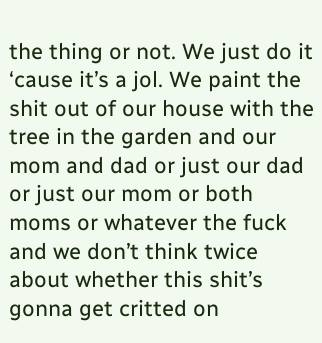the thing or not. We just do it ‘cause it’s a jol. We paint the shit out of our house with the tree in the garden and our mom and dad or just our dad or just our mom or both moms or whatever the fuck and we don’t think twice about whether this shit’s gonna get critted on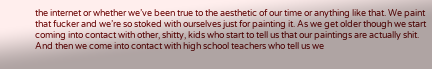the internet or whether we’ve been true to the aesthetic of our time or anything like that. We paint that fucker and we’re so stoked with ourselves just for painting it. As we get older though we start coming into contact with other, shitty, kids who start to tell us that our paintings are actually shit. And then we come into contact with high school teachers who tell us we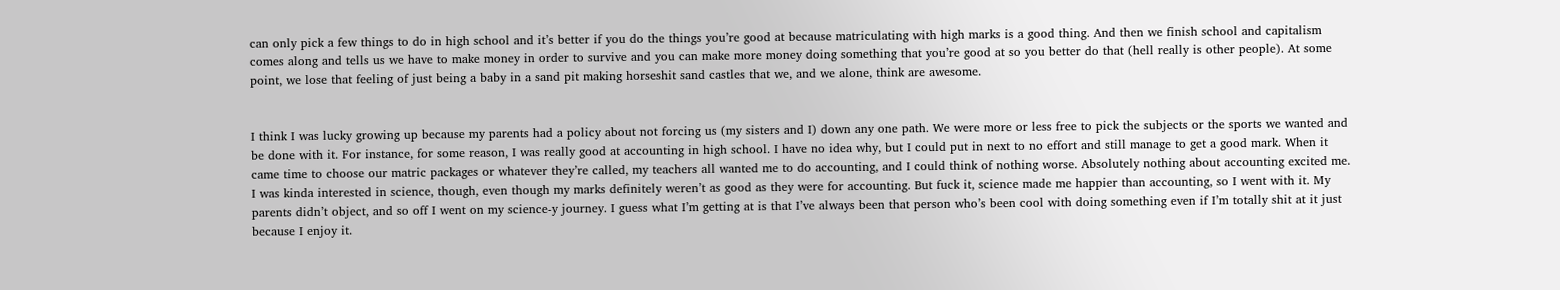can only pick a few things to do in high school and it’s better if you do the things you’re good at because matriculating with high marks is a good thing. And then we finish school and capitalism comes along and tells us we have to make money in order to survive and you can make more money doing something that you’re good at so you better do that (hell really is other people). At some point, we lose that feeling of just being a baby in a sand pit making horseshit sand castles that we, and we alone, think are awesome.


I think I was lucky growing up because my parents had a policy about not forcing us (my sisters and I) down any one path. We were more or less free to pick the subjects or the sports we wanted and be done with it. For instance, for some reason, I was really good at accounting in high school. I have no idea why, but I could put in next to no effort and still manage to get a good mark. When it came time to choose our matric packages or whatever they’re called, my teachers all wanted me to do accounting, and I could think of nothing worse. Absolutely nothing about accounting excited me. I was kinda interested in science, though, even though my marks definitely weren’t as good as they were for accounting. But fuck it, science made me happier than accounting, so I went with it. My parents didn’t object, and so off I went on my science-y journey. I guess what I’m getting at is that I’ve always been that person who’s been cool with doing something even if I’m totally shit at it just because I enjoy it.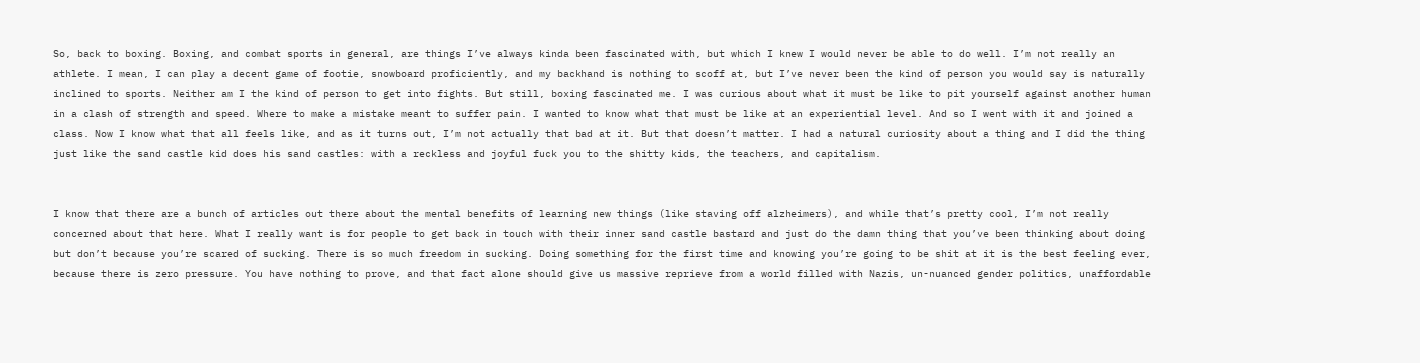So, back to boxing. Boxing, and combat sports in general, are things I’ve always kinda been fascinated with, but which I knew I would never be able to do well. I’m not really an athlete. I mean, I can play a decent game of footie, snowboard proficiently, and my backhand is nothing to scoff at, but I’ve never been the kind of person you would say is naturally inclined to sports. Neither am I the kind of person to get into fights. But still, boxing fascinated me. I was curious about what it must be like to pit yourself against another human in a clash of strength and speed. Where to make a mistake meant to suffer pain. I wanted to know what that must be like at an experiential level. And so I went with it and joined a class. Now I know what that all feels like, and as it turns out, I’m not actually that bad at it. But that doesn’t matter. I had a natural curiosity about a thing and I did the thing just like the sand castle kid does his sand castles: with a reckless and joyful fuck you to the shitty kids, the teachers, and capitalism.


I know that there are a bunch of articles out there about the mental benefits of learning new things (like staving off alzheimers), and while that’s pretty cool, I’m not really concerned about that here. What I really want is for people to get back in touch with their inner sand castle bastard and just do the damn thing that you’ve been thinking about doing but don’t because you’re scared of sucking. There is so much freedom in sucking. Doing something for the first time and knowing you’re going to be shit at it is the best feeling ever, because there is zero pressure. You have nothing to prove, and that fact alone should give us massive reprieve from a world filled with Nazis, un-nuanced gender politics, unaffordable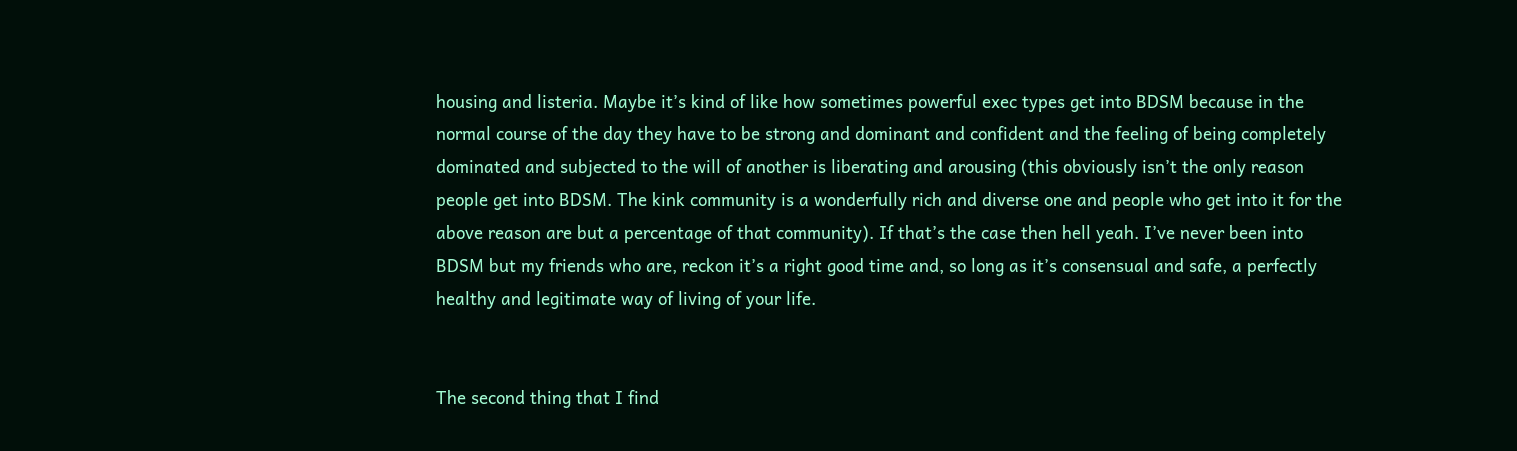housing and listeria. Maybe it’s kind of like how sometimes powerful exec types get into BDSM because in the normal course of the day they have to be strong and dominant and confident and the feeling of being completely dominated and subjected to the will of another is liberating and arousing (this obviously isn’t the only reason people get into BDSM. The kink community is a wonderfully rich and diverse one and people who get into it for the above reason are but a percentage of that community). If that’s the case then hell yeah. I’ve never been into BDSM but my friends who are, reckon it’s a right good time and, so long as it’s consensual and safe, a perfectly healthy and legitimate way of living of your life.


The second thing that I find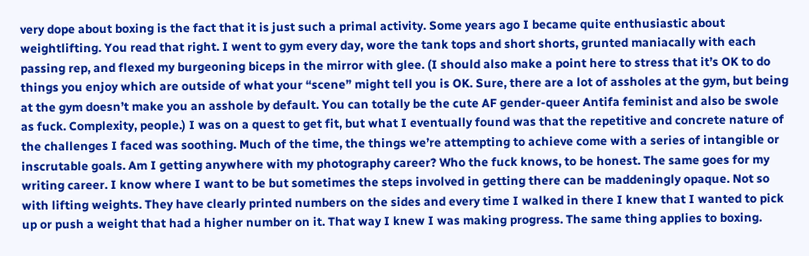very dope about boxing is the fact that it is just such a primal activity. Some years ago I became quite enthusiastic about weightlifting. You read that right. I went to gym every day, wore the tank tops and short shorts, grunted maniacally with each passing rep, and flexed my burgeoning biceps in the mirror with glee. (I should also make a point here to stress that it’s OK to do things you enjoy which are outside of what your “scene” might tell you is OK. Sure, there are a lot of assholes at the gym, but being at the gym doesn’t make you an asshole by default. You can totally be the cute AF gender-queer Antifa feminist and also be swole as fuck. Complexity, people.) I was on a quest to get fit, but what I eventually found was that the repetitive and concrete nature of the challenges I faced was soothing. Much of the time, the things we’re attempting to achieve come with a series of intangible or inscrutable goals. Am I getting anywhere with my photography career? Who the fuck knows, to be honest. The same goes for my writing career. I know where I want to be but sometimes the steps involved in getting there can be maddeningly opaque. Not so with lifting weights. They have clearly printed numbers on the sides and every time I walked in there I knew that I wanted to pick up or push a weight that had a higher number on it. That way I knew I was making progress. The same thing applies to boxing.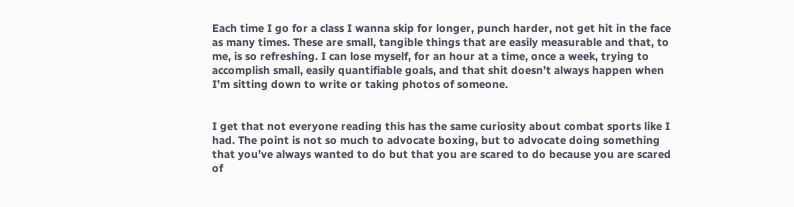Each time I go for a class I wanna skip for longer, punch harder, not get hit in the face as many times. These are small, tangible things that are easily measurable and that, to me, is so refreshing. I can lose myself, for an hour at a time, once a week, trying to accomplish small, easily quantifiable goals, and that shit doesn’t always happen when I’m sitting down to write or taking photos of someone.


I get that not everyone reading this has the same curiosity about combat sports like I had. The point is not so much to advocate boxing, but to advocate doing something that you’ve always wanted to do but that you are scared to do because you are scared of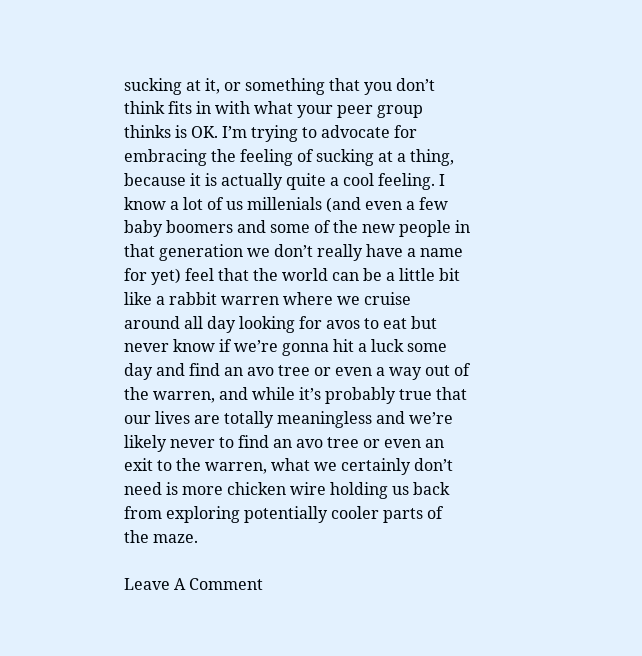sucking at it, or something that you don’t think fits in with what your peer group thinks is OK. I’m trying to advocate for embracing the feeling of sucking at a thing, because it is actually quite a cool feeling. I know a lot of us millenials (and even a few baby boomers and some of the new people in that generation we don’t really have a name for yet) feel that the world can be a little bit like a rabbit warren where we cruise around all day looking for avos to eat but never know if we’re gonna hit a luck some day and find an avo tree or even a way out of the warren, and while it’s probably true that our lives are totally meaningless and we’re likely never to find an avo tree or even an exit to the warren, what we certainly don’t need is more chicken wire holding us back from exploring potentially cooler parts of the maze.

Leave A Comment